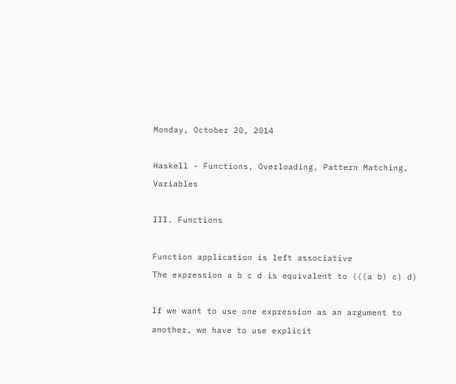Monday, October 20, 2014

Haskell - Functions, Overloading, Pattern Matching, Variables

III. Functions

Function application is left associative
The expression a b c d is equivalent to (((a b) c) d)

If we want to use one expression as an argument to another, we have to use explicit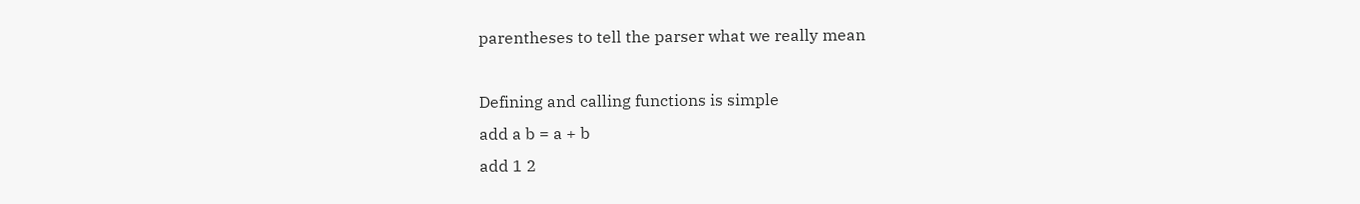parentheses to tell the parser what we really mean

Defining and calling functions is simple
add a b = a + b
add 1 2